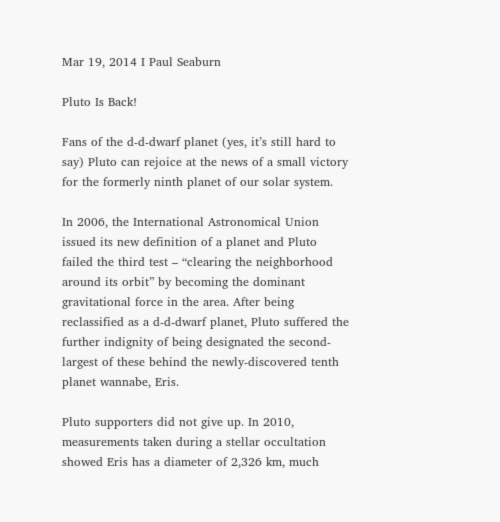Mar 19, 2014 I Paul Seaburn

Pluto Is Back!

Fans of the d-d-dwarf planet (yes, it’s still hard to say) Pluto can rejoice at the news of a small victory for the formerly ninth planet of our solar system.

In 2006, the International Astronomical Union issued its new definition of a planet and Pluto failed the third test – “clearing the neighborhood around its orbit” by becoming the dominant gravitational force in the area. After being reclassified as a d-d-dwarf planet, Pluto suffered the further indignity of being designated the second-largest of these behind the newly-discovered tenth planet wannabe, Eris.

Pluto supporters did not give up. In 2010, measurements taken during a stellar occultation showed Eris has a diameter of 2,326 km, much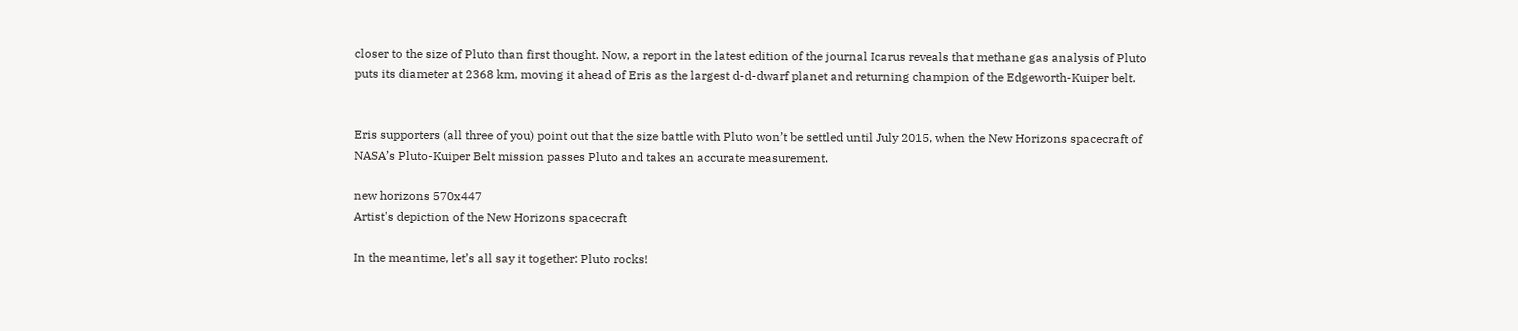closer to the size of Pluto than first thought. Now, a report in the latest edition of the journal Icarus reveals that methane gas analysis of Pluto puts its diameter at 2368 km, moving it ahead of Eris as the largest d-d-dwarf planet and returning champion of the Edgeworth-Kuiper belt.


Eris supporters (all three of you) point out that the size battle with Pluto won’t be settled until July 2015, when the New Horizons spacecraft of NASA’s Pluto-Kuiper Belt mission passes Pluto and takes an accurate measurement.

new horizons 570x447
Artist's depiction of the New Horizons spacecraft

In the meantime, let’s all say it together: Pluto rocks!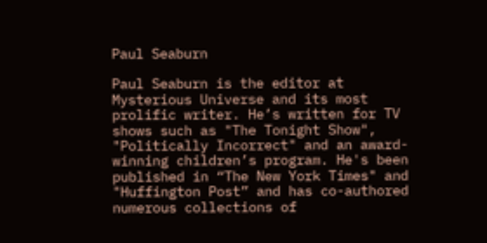Paul Seaburn

Paul Seaburn is the editor at Mysterious Universe and its most prolific writer. He’s written for TV shows such as "The Tonight Show", "Politically Incorrect" and an award-winning children’s program. He's been published in “The New York Times" and "Huffington Post” and has co-authored numerous collections of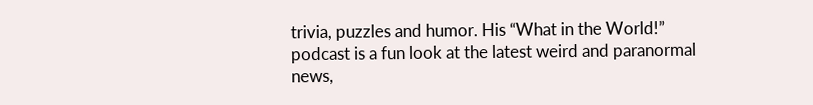trivia, puzzles and humor. His “What in the World!” podcast is a fun look at the latest weird and paranormal news,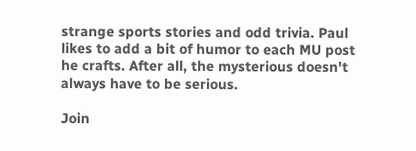strange sports stories and odd trivia. Paul likes to add a bit of humor to each MU post he crafts. After all, the mysterious doesn't always have to be serious.

Join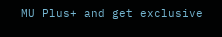MU Plus+ and get exclusive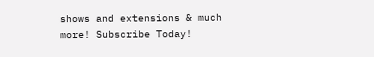shows and extensions & much more! Subscribe Today!